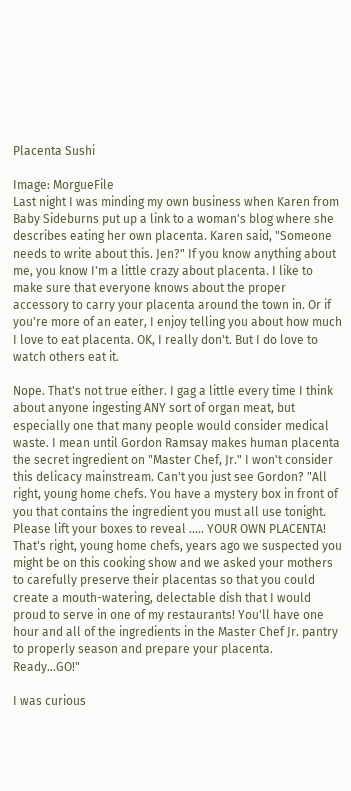Placenta Sushi

Image: MorgueFile
Last night I was minding my own business when Karen from Baby Sideburns put up a link to a woman's blog where she describes eating her own placenta. Karen said, "Someone needs to write about this. Jen?" If you know anything about me, you know I'm a little crazy about placenta. I like to make sure that everyone knows about the proper accessory to carry your placenta around the town in. Or if you're more of an eater, I enjoy telling you about how much I love to eat placenta. OK, I really don't. But I do love to watch others eat it.

Nope. That's not true either. I gag a little every time I think about anyone ingesting ANY sort of organ meat, but especially one that many people would consider medical waste. I mean until Gordon Ramsay makes human placenta the secret ingredient on "Master Chef, Jr." I won't consider this delicacy mainstream. Can't you just see Gordon? "All right, young home chefs. You have a mystery box in front of you that contains the ingredient you must all use tonight. Please lift your boxes to reveal ..... YOUR OWN PLACENTA! That's right, young home chefs, years ago we suspected you might be on this cooking show and we asked your mothers to carefully preserve their placentas so that you could create a mouth-watering, delectable dish that I would proud to serve in one of my restaurants! You'll have one hour and all of the ingredients in the Master Chef Jr. pantry to properly season and prepare your placenta. Ready...GO!"

I was curious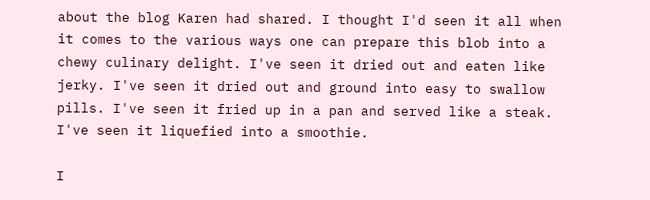about the blog Karen had shared. I thought I'd seen it all when it comes to the various ways one can prepare this blob into a chewy culinary delight. I've seen it dried out and eaten like jerky. I've seen it dried out and ground into easy to swallow pills. I've seen it fried up in a pan and served like a steak. I've seen it liquefied into a smoothie.

I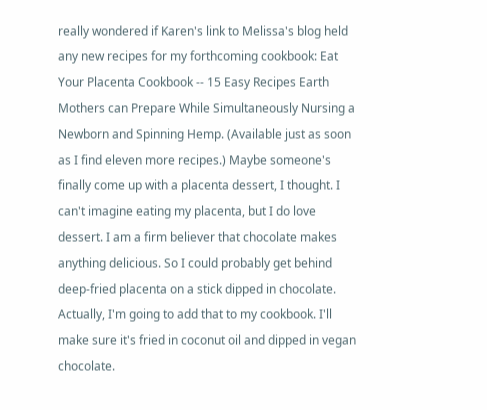really wondered if Karen's link to Melissa's blog held any new recipes for my forthcoming cookbook: Eat Your Placenta Cookbook -- 15 Easy Recipes Earth Mothers can Prepare While Simultaneously Nursing a Newborn and Spinning Hemp. (Available just as soon as I find eleven more recipes.) Maybe someone's finally come up with a placenta dessert, I thought. I can't imagine eating my placenta, but I do love dessert. I am a firm believer that chocolate makes anything delicious. So I could probably get behind deep-fried placenta on a stick dipped in chocolate. Actually, I'm going to add that to my cookbook. I'll make sure it's fried in coconut oil and dipped in vegan chocolate.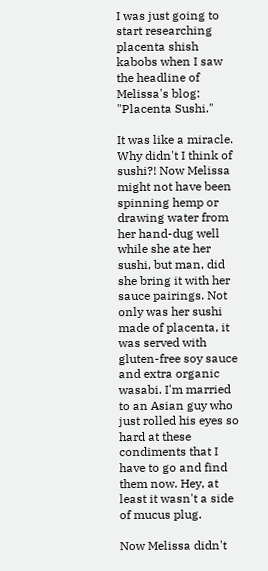I was just going to start researching placenta shish kabobs when I saw the headline of Melissa's blog: "Placenta Sushi."

It was like a miracle. Why didn't I think of sushi?! Now Melissa might not have been spinning hemp or drawing water from her hand-dug well while she ate her sushi, but man, did she bring it with her sauce pairings. Not only was her sushi made of placenta, it was served with gluten-free soy sauce and extra organic wasabi. I'm married to an Asian guy who just rolled his eyes so hard at these condiments that I have to go and find them now. Hey, at least it wasn't a side of mucus plug.

Now Melissa didn't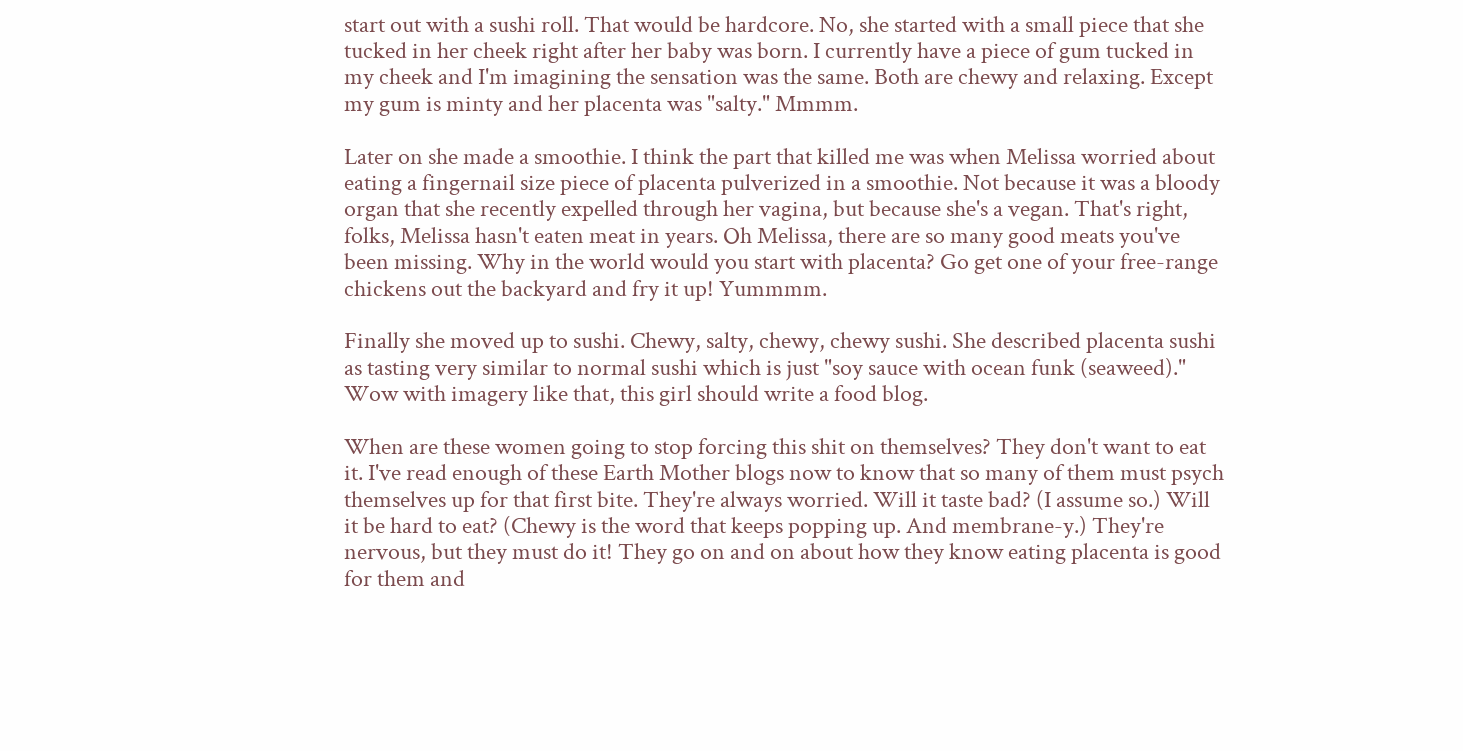start out with a sushi roll. That would be hardcore. No, she started with a small piece that she tucked in her cheek right after her baby was born. I currently have a piece of gum tucked in my cheek and I'm imagining the sensation was the same. Both are chewy and relaxing. Except my gum is minty and her placenta was "salty." Mmmm.

Later on she made a smoothie. I think the part that killed me was when Melissa worried about eating a fingernail size piece of placenta pulverized in a smoothie. Not because it was a bloody organ that she recently expelled through her vagina, but because she's a vegan. That's right, folks, Melissa hasn't eaten meat in years. Oh Melissa, there are so many good meats you've been missing. Why in the world would you start with placenta? Go get one of your free-range chickens out the backyard and fry it up! Yummmm.

Finally she moved up to sushi. Chewy, salty, chewy, chewy sushi. She described placenta sushi as tasting very similar to normal sushi which is just "soy sauce with ocean funk (seaweed)." Wow with imagery like that, this girl should write a food blog.

When are these women going to stop forcing this shit on themselves? They don't want to eat it. I've read enough of these Earth Mother blogs now to know that so many of them must psych themselves up for that first bite. They're always worried. Will it taste bad? (I assume so.) Will it be hard to eat? (Chewy is the word that keeps popping up. And membrane-y.) They're nervous, but they must do it! They go on and on about how they know eating placenta is good for them and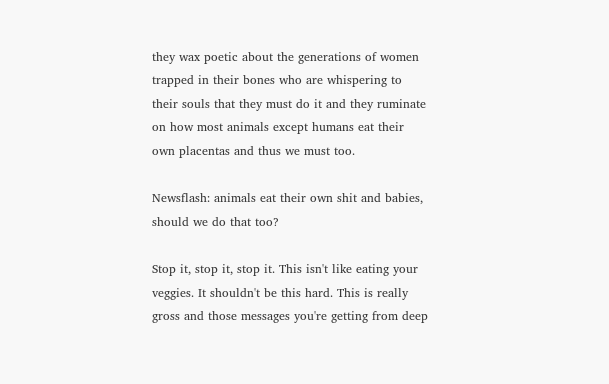they wax poetic about the generations of women trapped in their bones who are whispering to their souls that they must do it and they ruminate on how most animals except humans eat their own placentas and thus we must too.

Newsflash: animals eat their own shit and babies, should we do that too?

Stop it, stop it, stop it. This isn't like eating your veggies. It shouldn't be this hard. This is really gross and those messages you're getting from deep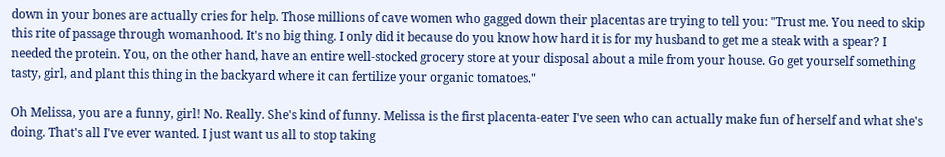down in your bones are actually cries for help. Those millions of cave women who gagged down their placentas are trying to tell you: "Trust me. You need to skip this rite of passage through womanhood. It's no big thing. I only did it because do you know how hard it is for my husband to get me a steak with a spear? I needed the protein. You, on the other hand, have an entire well-stocked grocery store at your disposal about a mile from your house. Go get yourself something tasty, girl, and plant this thing in the backyard where it can fertilize your organic tomatoes."

Oh Melissa, you are a funny, girl! No. Really. She's kind of funny. Melissa is the first placenta-eater I've seen who can actually make fun of herself and what she's doing. That's all I've ever wanted. I just want us all to stop taking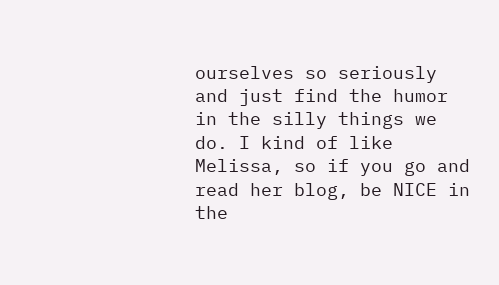ourselves so seriously and just find the humor in the silly things we do. I kind of like Melissa, so if you go and read her blog, be NICE in the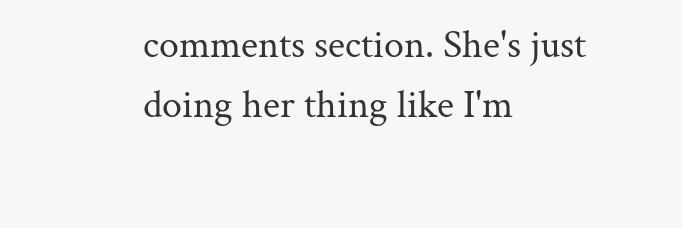comments section. She's just doing her thing like I'm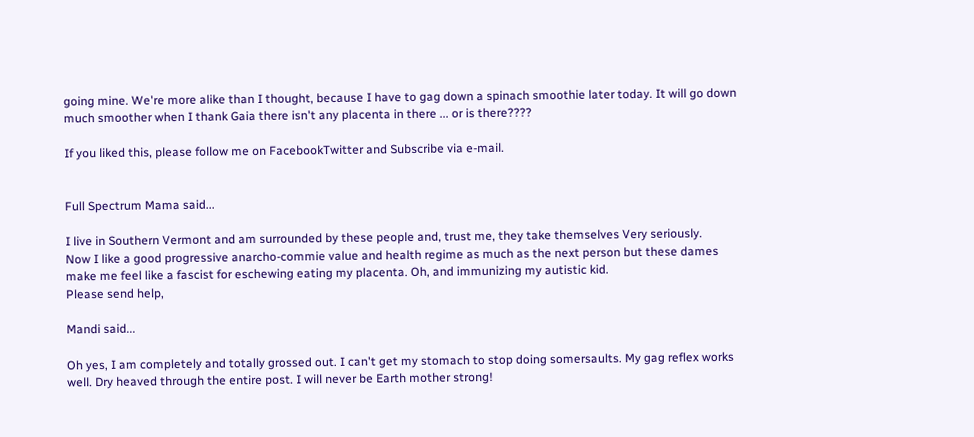going mine. We're more alike than I thought, because I have to gag down a spinach smoothie later today. It will go down much smoother when I thank Gaia there isn't any placenta in there ... or is there????

If you liked this, please follow me on FacebookTwitter and Subscribe via e-mail.


Full Spectrum Mama said...

I live in Southern Vermont and am surrounded by these people and, trust me, they take themselves Very seriously.
Now I like a good progressive anarcho-commie value and health regime as much as the next person but these dames make me feel like a fascist for eschewing eating my placenta. Oh, and immunizing my autistic kid.
Please send help,

Mandi said...

Oh yes, I am completely and totally grossed out. I can't get my stomach to stop doing somersaults. My gag reflex works well. Dry heaved through the entire post. I will never be Earth mother strong!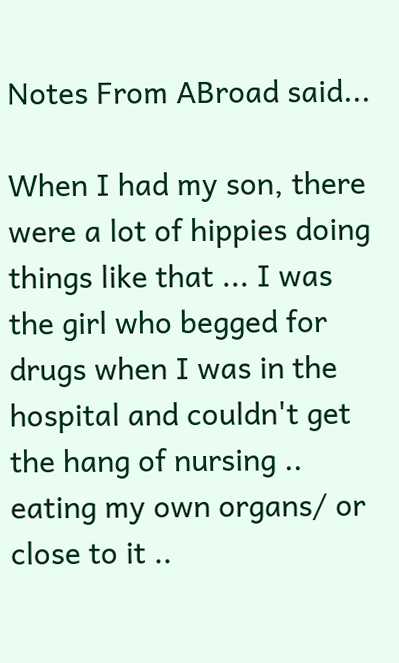Notes From ABroad said...

When I had my son, there were a lot of hippies doing things like that ... I was the girl who begged for drugs when I was in the hospital and couldn't get the hang of nursing .. eating my own organs/ or close to it ..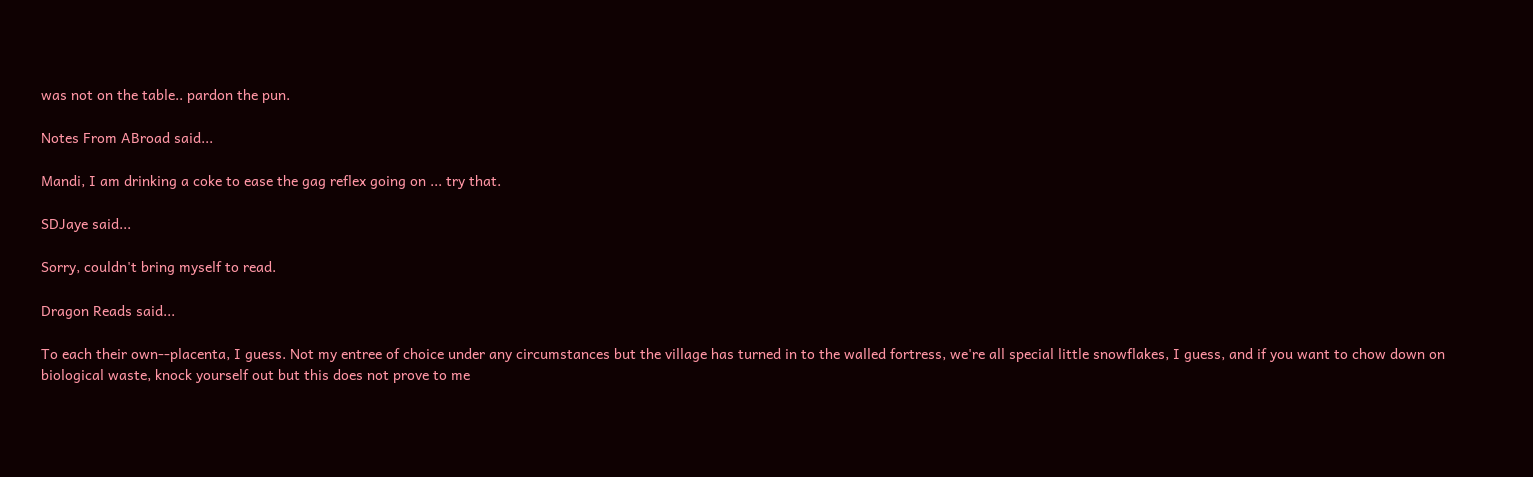was not on the table.. pardon the pun.

Notes From ABroad said...

Mandi, I am drinking a coke to ease the gag reflex going on ... try that.

SDJaye said...

Sorry, couldn't bring myself to read.

Dragon Reads said...

To each their own--placenta, I guess. Not my entree of choice under any circumstances but the village has turned in to the walled fortress, we're all special little snowflakes, I guess, and if you want to chow down on biological waste, knock yourself out but this does not prove to me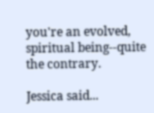you're an evolved, spiritual being--quite the contrary.

Jessica said...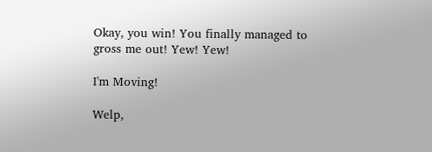Okay, you win! You finally managed to gross me out! Yew! Yew!

I'm Moving!

Welp,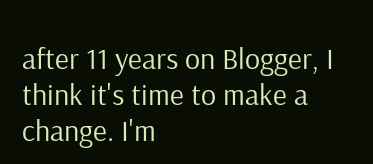after 11 years on Blogger, I think it's time to make a change. I'm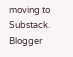moving to Substack. Blogger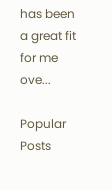has been a great fit for me ove...

Popular Posts